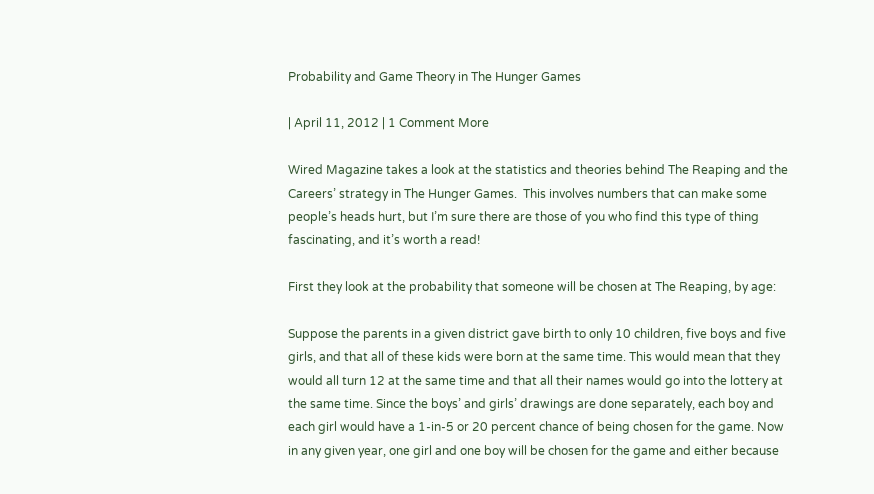Probability and Game Theory in The Hunger Games

| April 11, 2012 | 1 Comment More

Wired Magazine takes a look at the statistics and theories behind The Reaping and the Careers’ strategy in The Hunger Games.  This involves numbers that can make some people’s heads hurt, but I’m sure there are those of you who find this type of thing fascinating, and it’s worth a read!

First they look at the probability that someone will be chosen at The Reaping, by age:

Suppose the parents in a given district gave birth to only 10 children, five boys and five girls, and that all of these kids were born at the same time. This would mean that they would all turn 12 at the same time and that all their names would go into the lottery at the same time. Since the boys’ and girls’ drawings are done separately, each boy and each girl would have a 1-in-5 or 20 percent chance of being chosen for the game. Now in any given year, one girl and one boy will be chosen for the game and either because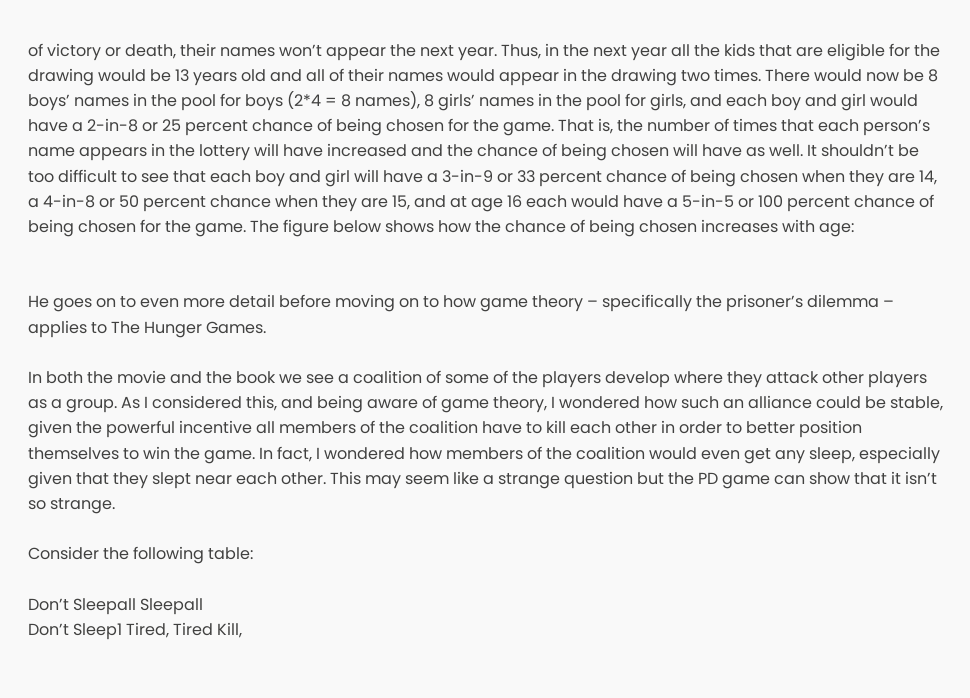of victory or death, their names won’t appear the next year. Thus, in the next year all the kids that are eligible for the drawing would be 13 years old and all of their names would appear in the drawing two times. There would now be 8 boys’ names in the pool for boys (2*4 = 8 names), 8 girls’ names in the pool for girls, and each boy and girl would have a 2-in-8 or 25 percent chance of being chosen for the game. That is, the number of times that each person’s name appears in the lottery will have increased and the chance of being chosen will have as well. It shouldn’t be too difficult to see that each boy and girl will have a 3-in-9 or 33 percent chance of being chosen when they are 14, a 4-in-8 or 50 percent chance when they are 15, and at age 16 each would have a 5-in-5 or 100 percent chance of being chosen for the game. The figure below shows how the chance of being chosen increases with age:


He goes on to even more detail before moving on to how game theory – specifically the prisoner’s dilemma – applies to The Hunger Games.

In both the movie and the book we see a coalition of some of the players develop where they attack other players as a group. As I considered this, and being aware of game theory, I wondered how such an alliance could be stable, given the powerful incentive all members of the coalition have to kill each other in order to better position themselves to win the game. In fact, I wondered how members of the coalition would even get any sleep, especially given that they slept near each other. This may seem like a strange question but the PD game can show that it isn’t so strange.

Consider the following table:

Don’t Sleepall Sleepall
Don’t Sleep1 Tired, Tired Kill,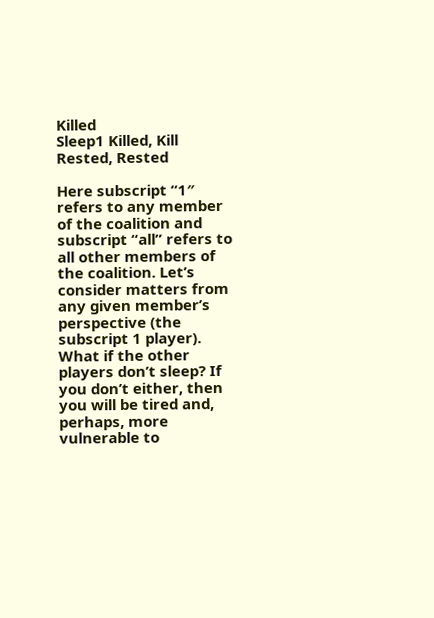Killed
Sleep1 Killed, Kill Rested, Rested

Here subscript “1″ refers to any member of the coalition and subscript “all” refers to all other members of the coalition. Let’s consider matters from any given member’s perspective (the subscript 1 player). What if the other players don’t sleep? If you don’t either, then you will be tired and, perhaps, more vulnerable to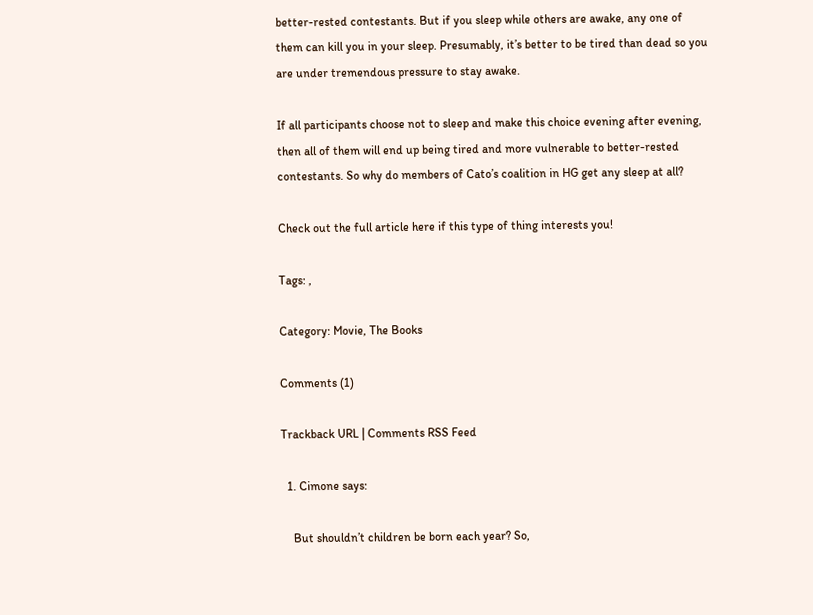better-rested contestants. But if you sleep while others are awake, any one of them can kill you in your sleep. Presumably, it’s better to be tired than dead so you are under tremendous pressure to stay awake.

If all participants choose not to sleep and make this choice evening after evening, then all of them will end up being tired and more vulnerable to better-rested contestants. So why do members of Cato’s coalition in HG get any sleep at all?

Check out the full article here if this type of thing interests you!

Tags: ,

Category: Movie, The Books

Comments (1)

Trackback URL | Comments RSS Feed

  1. Cimone says:

    But shouldn’t children be born each year? So,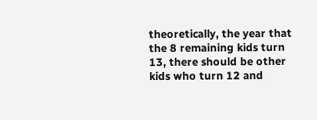theoretically, the year that the 8 remaining kids turn 13, there should be other kids who turn 12 and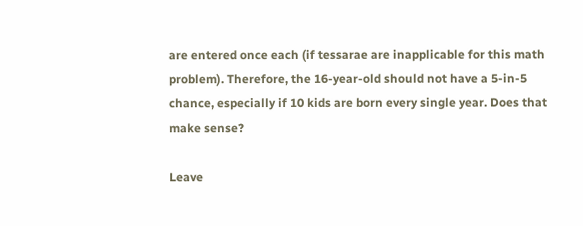are entered once each (if tessarae are inapplicable for this math problem). Therefore, the 16-year-old should not have a 5-in-5 chance, especially if 10 kids are born every single year. Does that make sense?

Leave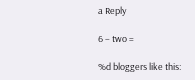a Reply

6 − two =

%d bloggers like this: